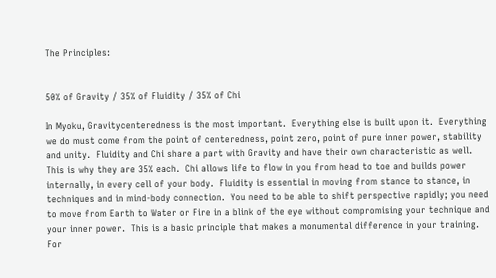The Principles:


50% of Gravity / 35% of Fluidity / 35% of Chi

In Myoku, Gravitycenteredness is the most important.  Everything else is built upon it.  Everything we do must come from the point of centeredness, point zero, point of pure inner power, stability and unity.  Fluidity and Chi share a part with Gravity and have their own characteristic as well.  This is why they are 35% each.  Chi allows life to flow in you from head to toe and builds power internally, in every cell of your body.  Fluidity is essential in moving from stance to stance, in techniques and in mind-body connection.  You need to be able to shift perspective rapidly; you need to move from Earth to Water or Fire in a blink of the eye without compromising your technique and your inner power.  This is a basic principle that makes a monumental difference in your training.  For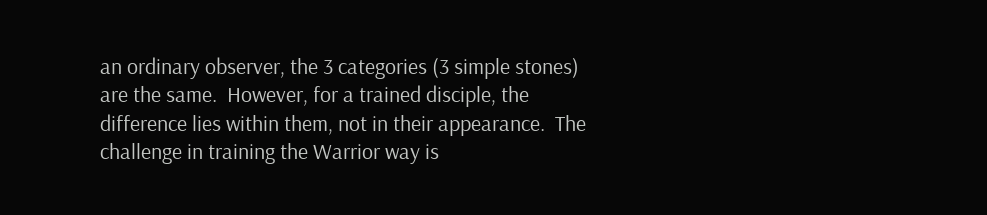an ordinary observer, the 3 categories (3 simple stones) are the same.  However, for a trained disciple, the difference lies within them, not in their appearance.  The challenge in training the Warrior way is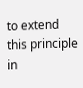to extend this principle in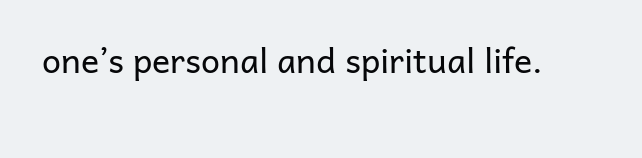one’s personal and spiritual life.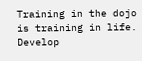Training in the dojo is training in life.  Develop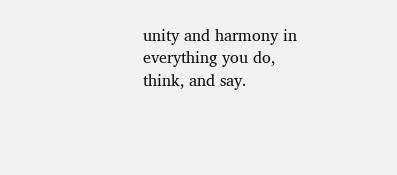unity and harmony in everything you do, think, and say.